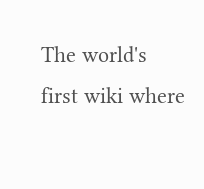The world's first wiki where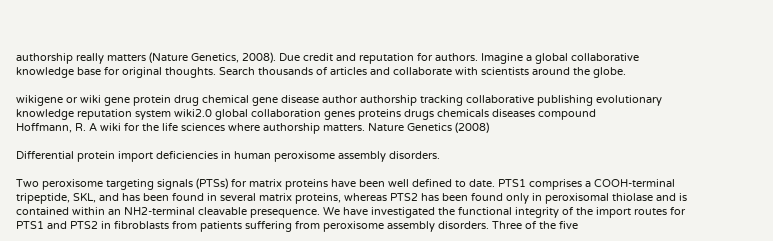authorship really matters (Nature Genetics, 2008). Due credit and reputation for authors. Imagine a global collaborative knowledge base for original thoughts. Search thousands of articles and collaborate with scientists around the globe.

wikigene or wiki gene protein drug chemical gene disease author authorship tracking collaborative publishing evolutionary knowledge reputation system wiki2.0 global collaboration genes proteins drugs chemicals diseases compound
Hoffmann, R. A wiki for the life sciences where authorship matters. Nature Genetics (2008)

Differential protein import deficiencies in human peroxisome assembly disorders.

Two peroxisome targeting signals (PTSs) for matrix proteins have been well defined to date. PTS1 comprises a COOH-terminal tripeptide, SKL, and has been found in several matrix proteins, whereas PTS2 has been found only in peroxisomal thiolase and is contained within an NH2-terminal cleavable presequence. We have investigated the functional integrity of the import routes for PTS1 and PTS2 in fibroblasts from patients suffering from peroxisome assembly disorders. Three of the five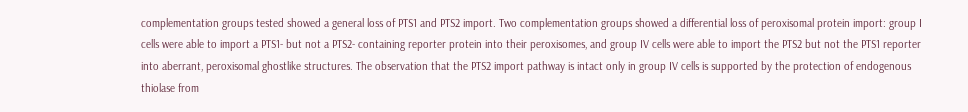complementation groups tested showed a general loss of PTS1 and PTS2 import. Two complementation groups showed a differential loss of peroxisomal protein import: group I cells were able to import a PTS1- but not a PTS2- containing reporter protein into their peroxisomes, and group IV cells were able to import the PTS2 but not the PTS1 reporter into aberrant, peroxisomal ghostlike structures. The observation that the PTS2 import pathway is intact only in group IV cells is supported by the protection of endogenous thiolase from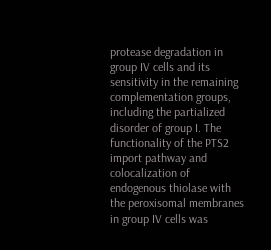protease degradation in group IV cells and its sensitivity in the remaining complementation groups, including the partialized disorder of group I. The functionality of the PTS2 import pathway and colocalization of endogenous thiolase with the peroxisomal membranes in group IV cells was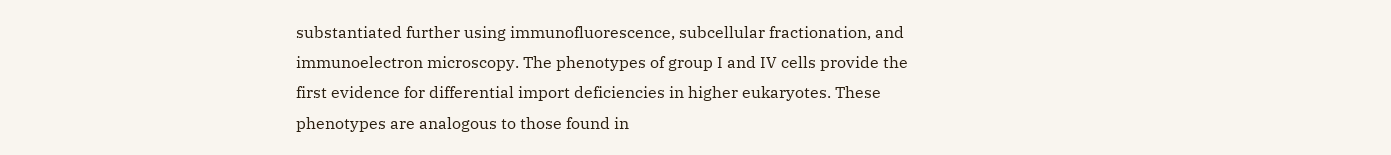substantiated further using immunofluorescence, subcellular fractionation, and immunoelectron microscopy. The phenotypes of group I and IV cells provide the first evidence for differential import deficiencies in higher eukaryotes. These phenotypes are analogous to those found in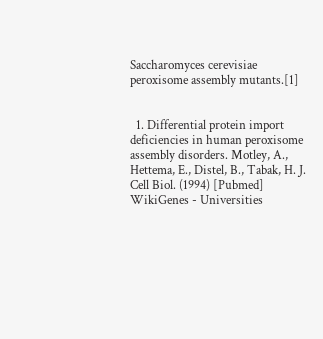Saccharomyces cerevisiae peroxisome assembly mutants.[1]


  1. Differential protein import deficiencies in human peroxisome assembly disorders. Motley, A., Hettema, E., Distel, B., Tabak, H. J. Cell Biol. (1994) [Pubmed]
WikiGenes - Universities